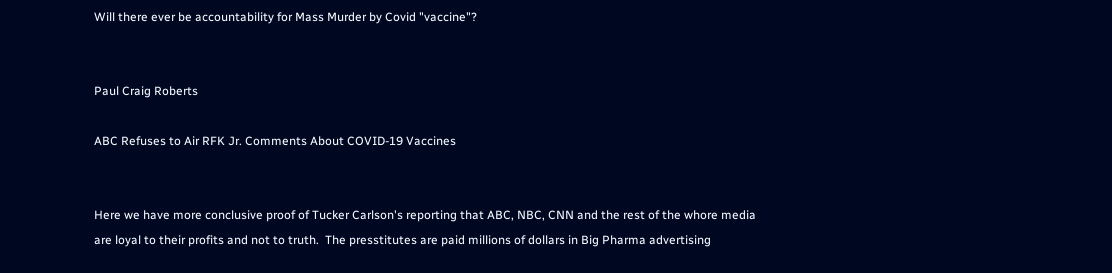Will there ever be accountability for Mass Murder by Covid "vaccine"?


Paul Craig Roberts

ABC Refuses to Air RFK Jr. Comments About COVID-19 Vaccines


Here we have more conclusive proof of Tucker Carlson's reporting that ABC, NBC, CNN and the rest of the whore media are loyal to their profits and not to truth.  The presstitutes are paid millions of dollars in Big Pharma advertising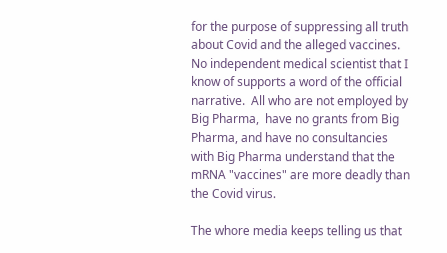for the purpose of suppressing all truth about Covid and the alleged vaccines.  No independent medical scientist that I know of supports a word of the official narrative.  All who are not employed by Big Pharma,  have no grants from Big Pharma, and have no consultancies with Big Pharma understand that the mRNA "vaccines" are more deadly than the Covid virus.

The whore media keeps telling us that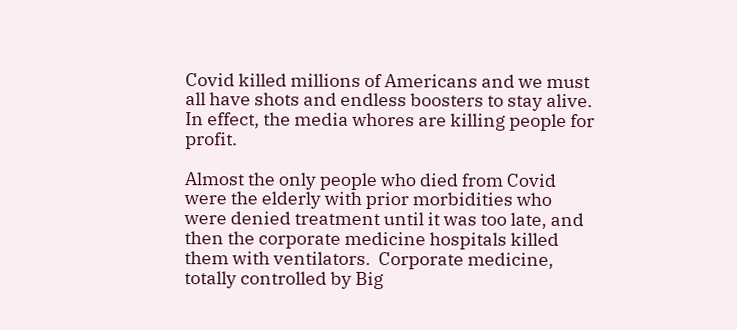Covid killed millions of Americans and we must all have shots and endless boosters to stay alive.  In effect, the media whores are killing people for profit.

Almost the only people who died from Covid were the elderly with prior morbidities who were denied treatment until it was too late, and then the corporate medicine hospitals killed them with ventilators.  Corporate medicine, totally controlled by Big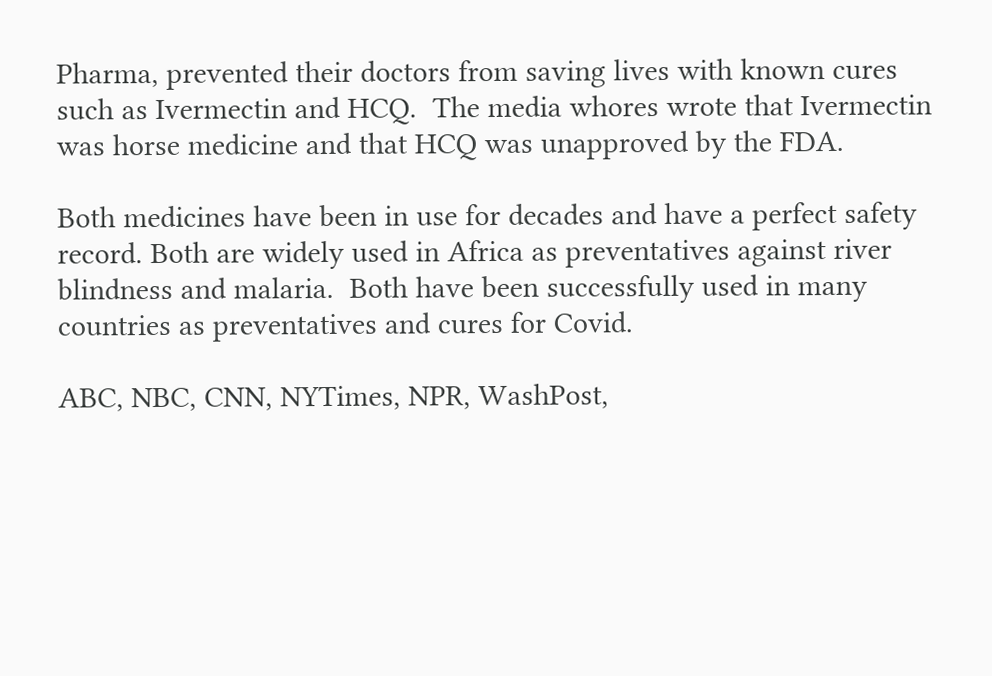Pharma, prevented their doctors from saving lives with known cures such as Ivermectin and HCQ.  The media whores wrote that Ivermectin was horse medicine and that HCQ was unapproved by the FDA.

Both medicines have been in use for decades and have a perfect safety record. Both are widely used in Africa as preventatives against river blindness and malaria.  Both have been successfully used in many countries as preventatives and cures for Covid.

ABC, NBC, CNN, NYTimes, NPR, WashPost,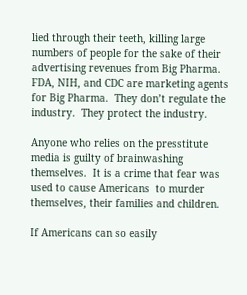lied through their teeth, killing large numbers of people for the sake of their advertising revenues from Big Pharma.  FDA, NIH, and CDC are marketing agents for Big Pharma.  They don’t regulate the industry.  They protect the industry.

Anyone who relies on the presstitute media is guilty of brainwashing themselves.  It is a crime that fear was used to cause Americans  to murder themselves, their families and children.

If Americans can so easily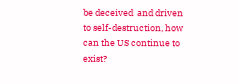be deceived  and driven to self-destruction, how can the US continue to exist?